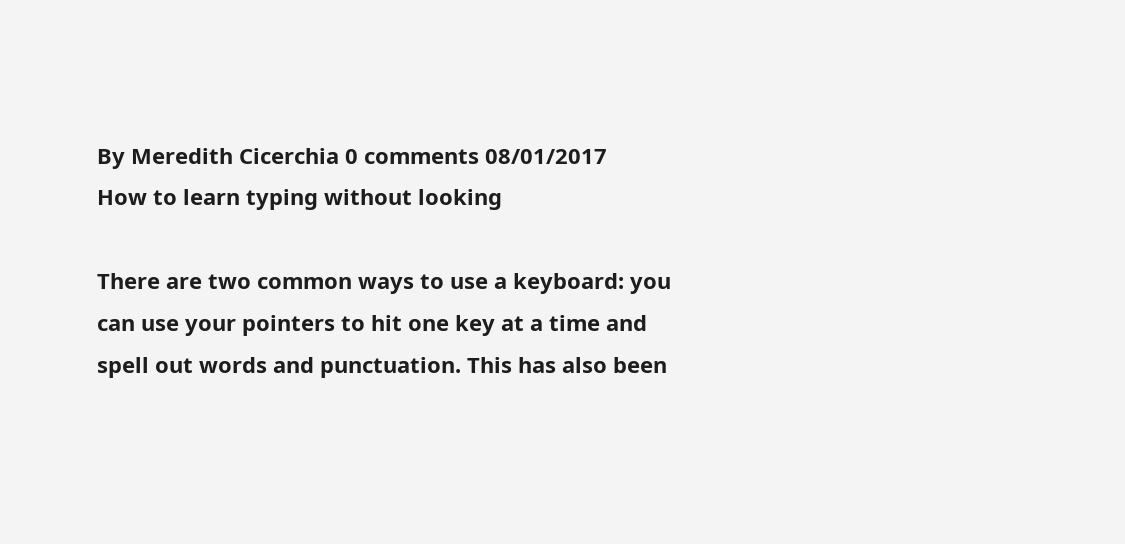By Meredith Cicerchia 0 comments 08/01/2017
How to learn typing without looking

There are two common ways to use a keyboard: you can use your pointers to hit one key at a time and spell out words and punctuation. This has also been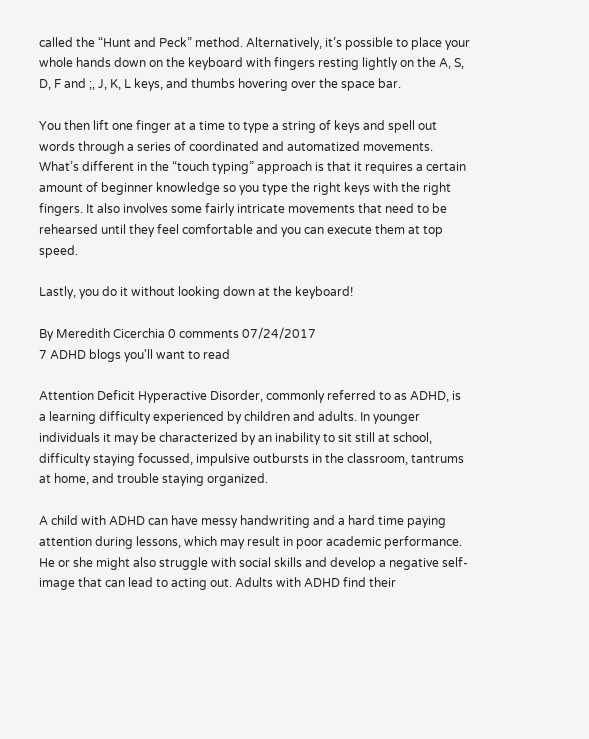called the “Hunt and Peck” method. Alternatively, it’s possible to place your whole hands down on the keyboard with fingers resting lightly on the A, S, D, F and ;, J, K, L keys, and thumbs hovering over the space bar.

You then lift one finger at a time to type a string of keys and spell out words through a series of coordinated and automatized movements. What’s different in the “touch typing” approach is that it requires a certain amount of beginner knowledge so you type the right keys with the right fingers. It also involves some fairly intricate movements that need to be rehearsed until they feel comfortable and you can execute them at top speed.

Lastly, you do it without looking down at the keyboard!

By Meredith Cicerchia 0 comments 07/24/2017
7 ADHD blogs you'll want to read

Attention Deficit Hyperactive Disorder, commonly referred to as ADHD, is a learning difficulty experienced by children and adults. In younger individuals it may be characterized by an inability to sit still at school, difficulty staying focussed, impulsive outbursts in the classroom, tantrums at home, and trouble staying organized.

A child with ADHD can have messy handwriting and a hard time paying attention during lessons, which may result in poor academic performance. He or she might also struggle with social skills and develop a negative self-image that can lead to acting out. Adults with ADHD find their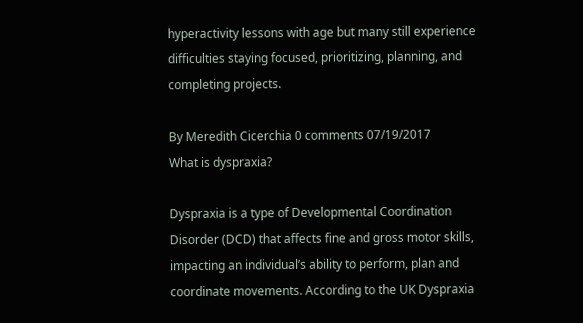hyperactivity lessons with age but many still experience difficulties staying focused, prioritizing, planning, and completing projects.

By Meredith Cicerchia 0 comments 07/19/2017
What is dyspraxia?

Dyspraxia is a type of Developmental Coordination Disorder (DCD) that affects fine and gross motor skills, impacting an individual’s ability to perform, plan and coordinate movements. According to the UK Dyspraxia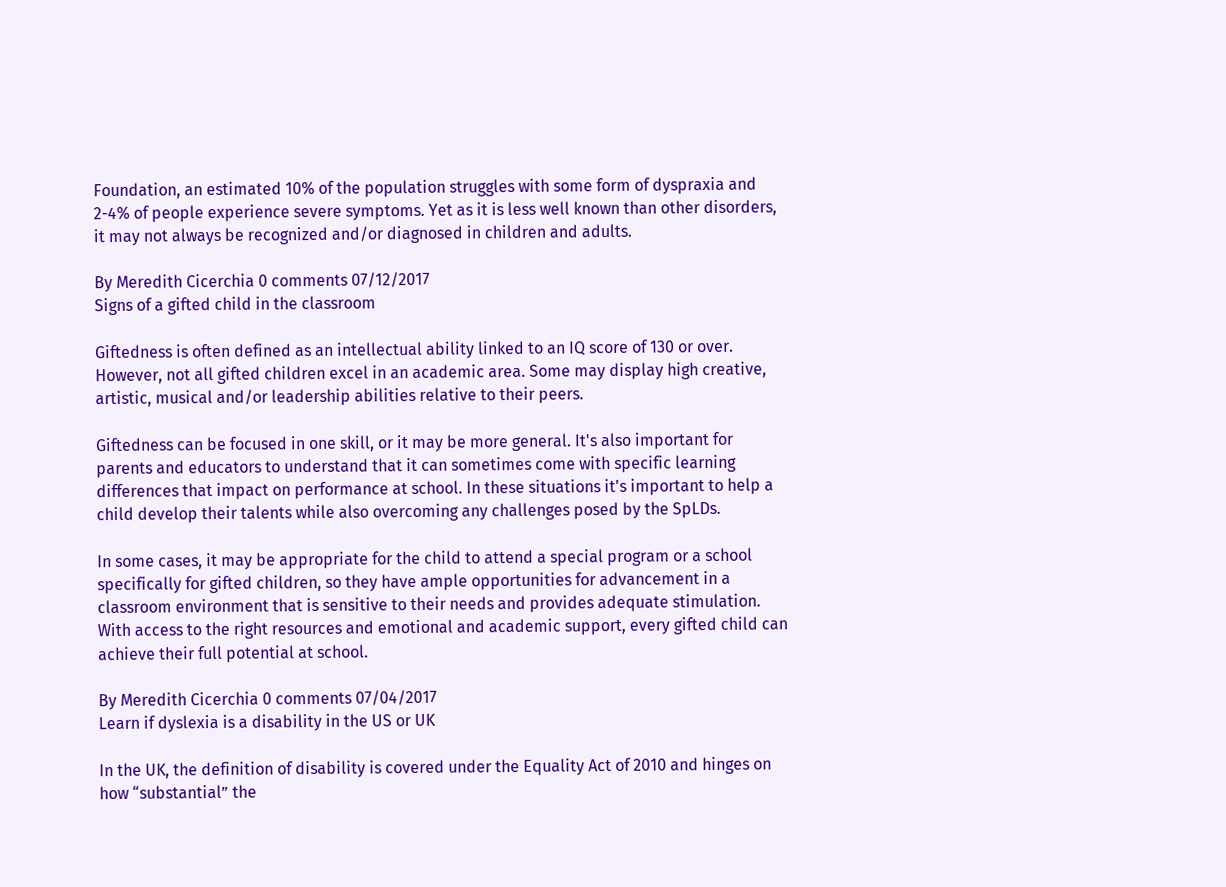Foundation, an estimated 10% of the population struggles with some form of dyspraxia and 2-4% of people experience severe symptoms. Yet as it is less well known than other disorders, it may not always be recognized and/or diagnosed in children and adults.

By Meredith Cicerchia 0 comments 07/12/2017
Signs of a gifted child in the classroom

Giftedness is often defined as an intellectual ability linked to an IQ score of 130 or over. However, not all gifted children excel in an academic area. Some may display high creative, artistic, musical and/or leadership abilities relative to their peers.

Giftedness can be focused in one skill, or it may be more general. It's also important for parents and educators to understand that it can sometimes come with specific learning differences that impact on performance at school. In these situations it's important to help a child develop their talents while also overcoming any challenges posed by the SpLDs.

In some cases, it may be appropriate for the child to attend a special program or a school specifically for gifted children, so they have ample opportunities for advancement in a classroom environment that is sensitive to their needs and provides adequate stimulation. With access to the right resources and emotional and academic support, every gifted child can achieve their full potential at school.

By Meredith Cicerchia 0 comments 07/04/2017
Learn if dyslexia is a disability in the US or UK

In the UK, the definition of disability is covered under the Equality Act of 2010 and hinges on how “substantial” the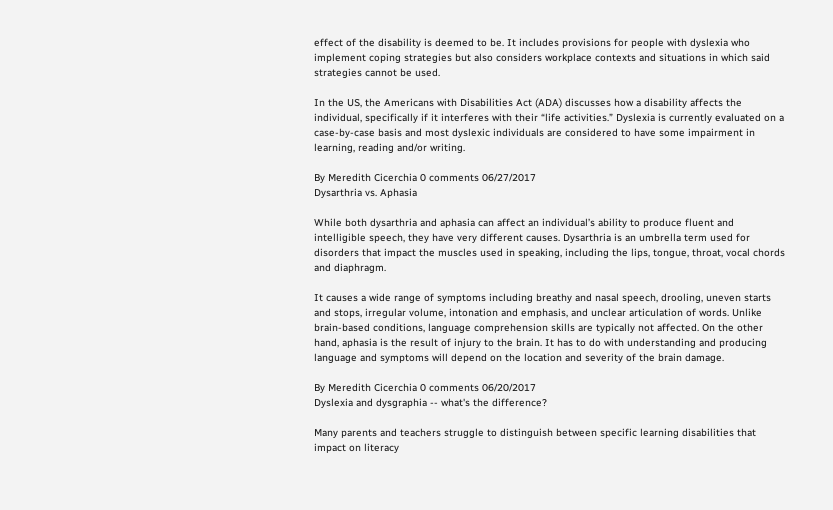effect of the disability is deemed to be. It includes provisions for people with dyslexia who implement coping strategies but also considers workplace contexts and situations in which said strategies cannot be used.

In the US, the Americans with Disabilities Act (ADA) discusses how a disability affects the individual, specifically if it interferes with their “life activities.” Dyslexia is currently evaluated on a case-by-case basis and most dyslexic individuals are considered to have some impairment in learning, reading and/or writing.

By Meredith Cicerchia 0 comments 06/27/2017
Dysarthria vs. Aphasia

While both dysarthria and aphasia can affect an individual’s ability to produce fluent and intelligible speech, they have very different causes. Dysarthria is an umbrella term used for disorders that impact the muscles used in speaking, including the lips, tongue, throat, vocal chords and diaphragm.

It causes a wide range of symptoms including breathy and nasal speech, drooling, uneven starts and stops, irregular volume, intonation and emphasis, and unclear articulation of words. Unlike brain-based conditions, language comprehension skills are typically not affected. On the other hand, aphasia is the result of injury to the brain. It has to do with understanding and producing language and symptoms will depend on the location and severity of the brain damage.

By Meredith Cicerchia 0 comments 06/20/2017
Dyslexia and dysgraphia -- what's the difference?

Many parents and teachers struggle to distinguish between specific learning disabilities that impact on literacy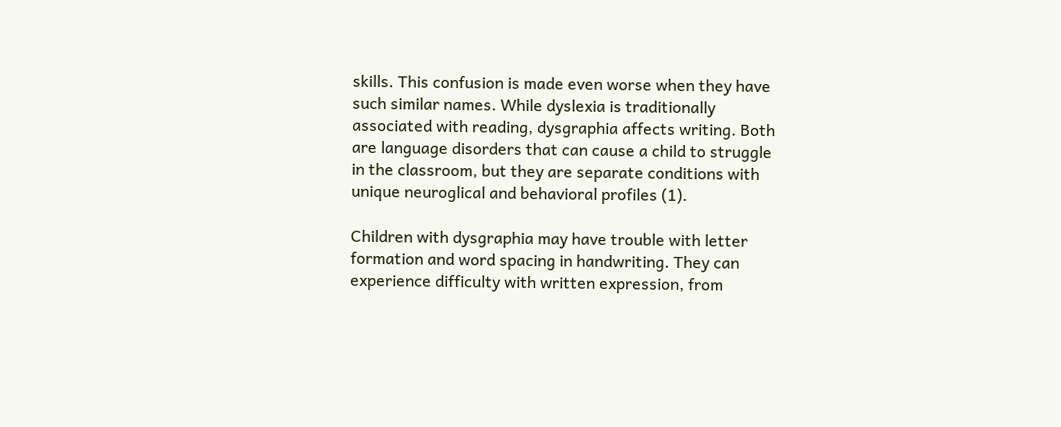skills. This confusion is made even worse when they have such similar names. While dyslexia is traditionally associated with reading, dysgraphia affects writing. Both are language disorders that can cause a child to struggle in the classroom, but they are separate conditions with unique neuroglical and behavioral profiles (1).

Children with dysgraphia may have trouble with letter formation and word spacing in handwriting. They can experience difficulty with written expression, from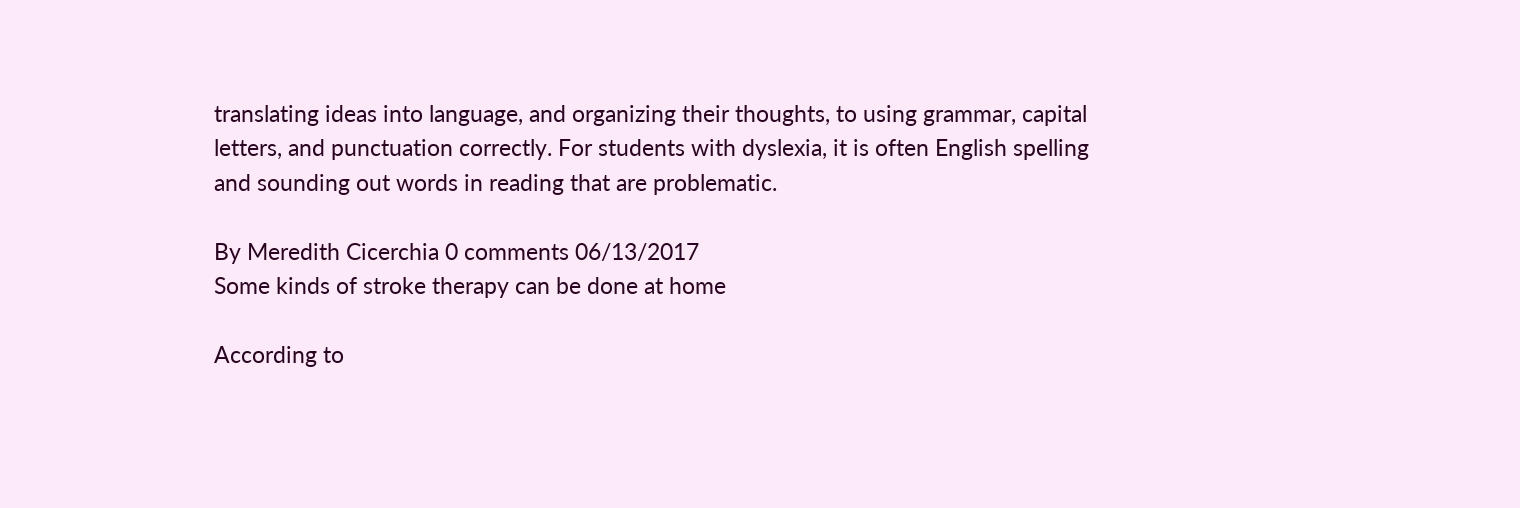translating ideas into language, and organizing their thoughts, to using grammar, capital letters, and punctuation correctly. For students with dyslexia, it is often English spelling and sounding out words in reading that are problematic.

By Meredith Cicerchia 0 comments 06/13/2017
Some kinds of stroke therapy can be done at home

According to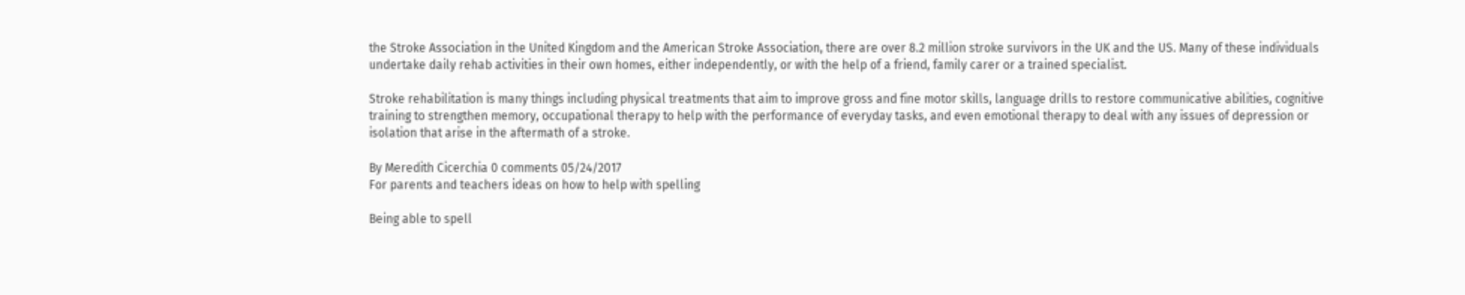the Stroke Association in the United Kingdom and the American Stroke Association, there are over 8.2 million stroke survivors in the UK and the US. Many of these individuals undertake daily rehab activities in their own homes, either independently, or with the help of a friend, family carer or a trained specialist.

Stroke rehabilitation is many things including physical treatments that aim to improve gross and fine motor skills, language drills to restore communicative abilities, cognitive training to strengthen memory, occupational therapy to help with the performance of everyday tasks, and even emotional therapy to deal with any issues of depression or isolation that arise in the aftermath of a stroke.

By Meredith Cicerchia 0 comments 05/24/2017
For parents and teachers ideas on how to help with spelling

Being able to spell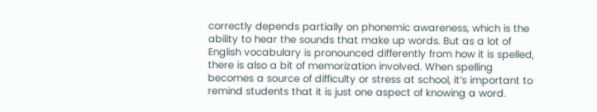correctly depends partially on phonemic awareness, which is the ability to hear the sounds that make up words. But as a lot of English vocabulary is pronounced differently from how it is spelled, there is also a bit of memorization involved. When spelling becomes a source of difficulty or stress at school, it’s important to remind students that it is just one aspect of knowing a word.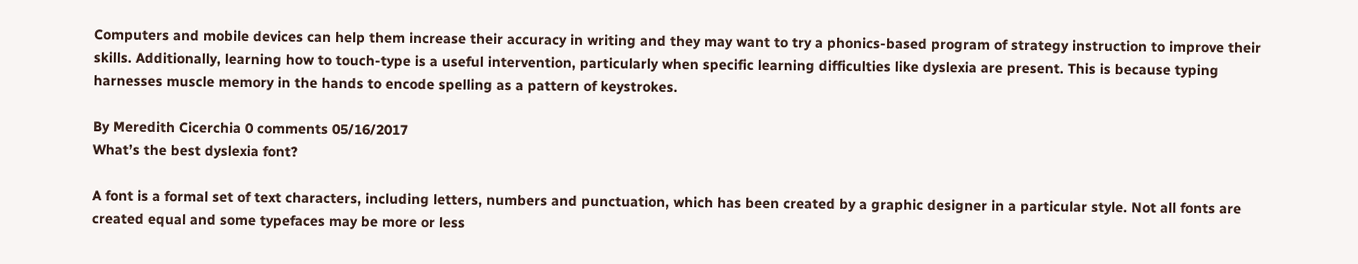Computers and mobile devices can help them increase their accuracy in writing and they may want to try a phonics-based program of strategy instruction to improve their skills. Additionally, learning how to touch-type is a useful intervention, particularly when specific learning difficulties like dyslexia are present. This is because typing harnesses muscle memory in the hands to encode spelling as a pattern of keystrokes.

By Meredith Cicerchia 0 comments 05/16/2017
What’s the best dyslexia font?

A font is a formal set of text characters, including letters, numbers and punctuation, which has been created by a graphic designer in a particular style. Not all fonts are created equal and some typefaces may be more or less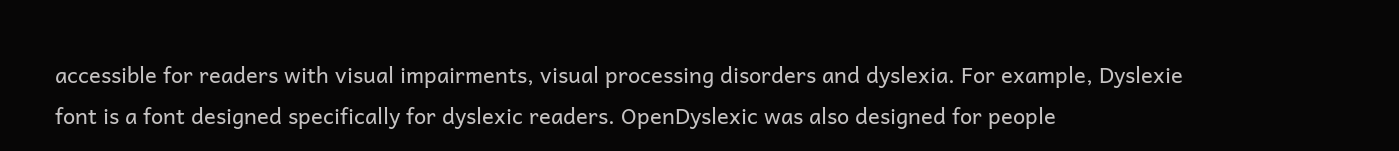accessible for readers with visual impairments, visual processing disorders and dyslexia. For example, Dyslexie font is a font designed specifically for dyslexic readers. OpenDyslexic was also designed for people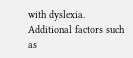with dyslexia. Additional factors such as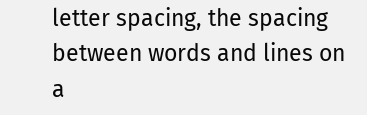letter spacing, the spacing between words and lines on a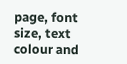page, font size, text colour and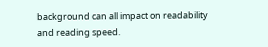background can all impact on readability and reading speed.